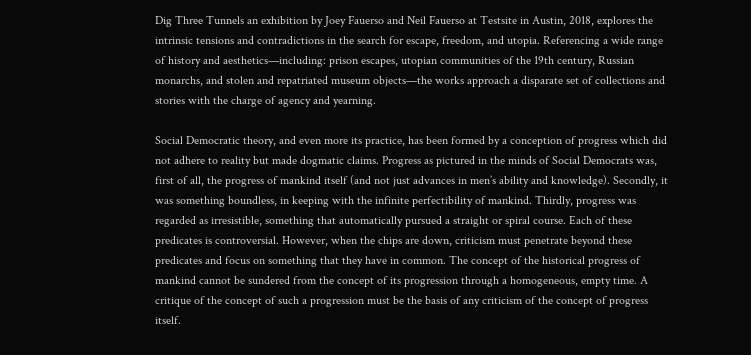Dig Three Tunnels an exhibition by Joey Fauerso and Neil Fauerso at Testsite in Austin, 2018, explores the intrinsic tensions and contradictions in the search for escape, freedom, and utopia. Referencing a wide range of history and aesthetics—including: prison escapes, utopian communities of the 19th century, Russian monarchs, and stolen and repatriated museum objects—the works approach a disparate set of collections and stories with the charge of agency and yearning.

Social Democratic theory, and even more its practice, has been formed by a conception of progress which did not adhere to reality but made dogmatic claims. Progress as pictured in the minds of Social Democrats was, first of all, the progress of mankind itself (and not just advances in men’s ability and knowledge). Secondly, it was something boundless, in keeping with the infinite perfectibility of mankind. Thirdly, progress was regarded as irresistible, something that automatically pursued a straight or spiral course. Each of these predicates is controversial. However, when the chips are down, criticism must penetrate beyond these predicates and focus on something that they have in common. The concept of the historical progress of mankind cannot be sundered from the concept of its progression through a homogeneous, empty time. A critique of the concept of such a progression must be the basis of any criticism of the concept of progress itself.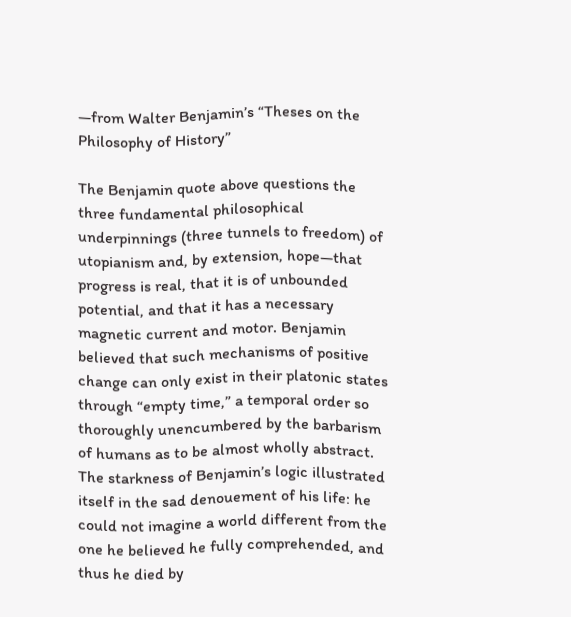—from Walter Benjamin’s “Theses on the Philosophy of History”

The Benjamin quote above questions the three fundamental philosophical underpinnings (three tunnels to freedom) of utopianism and, by extension, hope—that progress is real, that it is of unbounded potential, and that it has a necessary magnetic current and motor. Benjamin believed that such mechanisms of positive change can only exist in their platonic states through “empty time,” a temporal order so thoroughly unencumbered by the barbarism of humans as to be almost wholly abstract. The starkness of Benjamin’s logic illustrated itself in the sad denouement of his life: he could not imagine a world different from the one he believed he fully comprehended, and thus he died by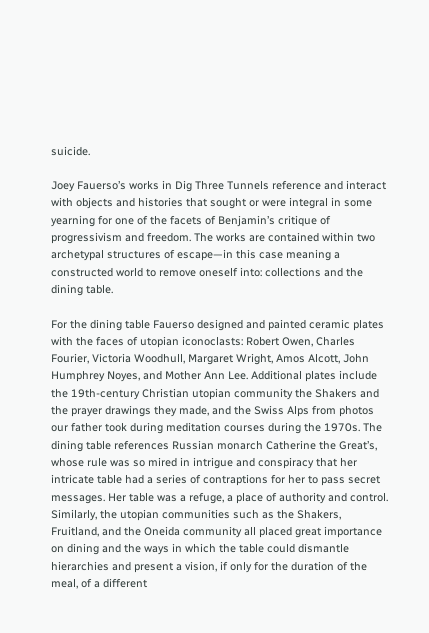suicide.

Joey Fauerso’s works in Dig Three Tunnels reference and interact with objects and histories that sought or were integral in some yearning for one of the facets of Benjamin’s critique of progressivism and freedom. The works are contained within two archetypal structures of escape—in this case meaning a constructed world to remove oneself into: collections and the dining table.

For the dining table Fauerso designed and painted ceramic plates with the faces of utopian iconoclasts: Robert Owen, Charles Fourier, Victoria Woodhull, Margaret Wright, Amos Alcott, John Humphrey Noyes, and Mother Ann Lee. Additional plates include the 19th-century Christian utopian community the Shakers and the prayer drawings they made, and the Swiss Alps from photos our father took during meditation courses during the 1970s. The dining table references Russian monarch Catherine the Great’s, whose rule was so mired in intrigue and conspiracy that her intricate table had a series of contraptions for her to pass secret messages. Her table was a refuge, a place of authority and control. Similarly, the utopian communities such as the Shakers, Fruitland, and the Oneida community all placed great importance on dining and the ways in which the table could dismantle hierarchies and present a vision, if only for the duration of the meal, of a different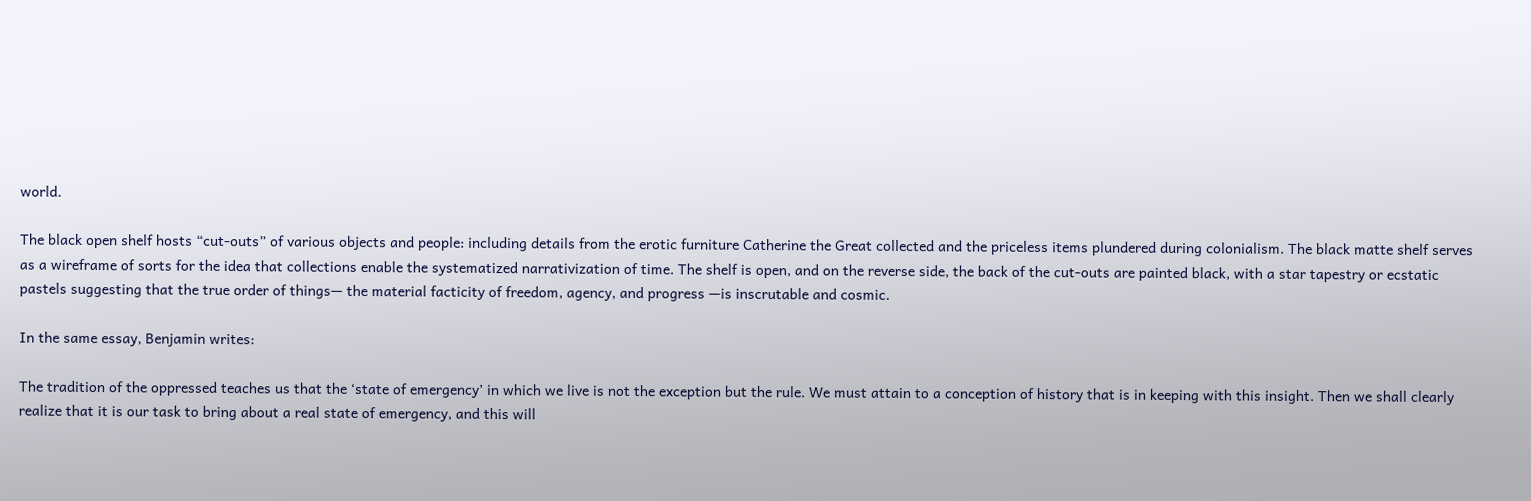world.

The black open shelf hosts “cut-outs” of various objects and people: including details from the erotic furniture Catherine the Great collected and the priceless items plundered during colonialism. The black matte shelf serves as a wireframe of sorts for the idea that collections enable the systematized narrativization of time. The shelf is open, and on the reverse side, the back of the cut-outs are painted black, with a star tapestry or ecstatic pastels suggesting that the true order of things— the material facticity of freedom, agency, and progress —is inscrutable and cosmic.

In the same essay, Benjamin writes:

The tradition of the oppressed teaches us that the ‘state of emergency’ in which we live is not the exception but the rule. We must attain to a conception of history that is in keeping with this insight. Then we shall clearly realize that it is our task to bring about a real state of emergency, and this will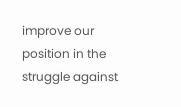improve our position in the struggle against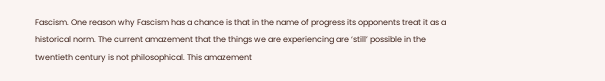Fascism. One reason why Fascism has a chance is that in the name of progress its opponents treat it as a historical norm. The current amazement that the things we are experiencing are ‘still’ possible in the twentieth century is not philosophical. This amazement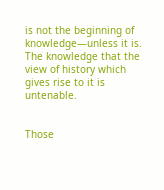is not the beginning of knowledge—unless it is. The knowledge that the view of history which gives rise to it is untenable.


Those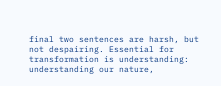final two sentences are harsh, but not despairing. Essential for transformation is understanding: understanding our nature,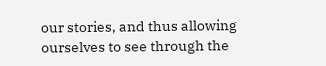our stories, and thus allowing ourselves to see through the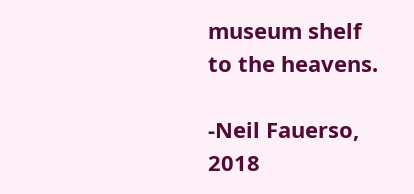museum shelf to the heavens.

-Neil Fauerso, 2018